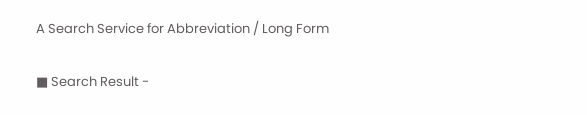A Search Service for Abbreviation / Long Form

■ Search Result -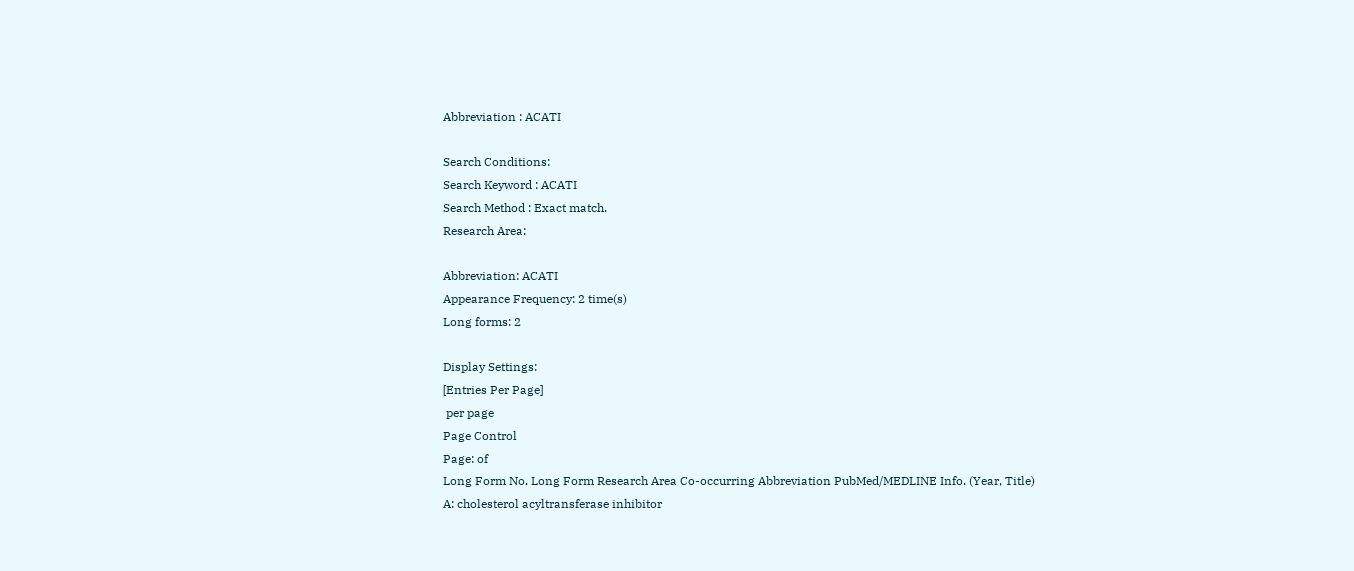Abbreviation : ACATI

Search Conditions:
Search Keyword : ACATI
Search Method : Exact match.
Research Area:

Abbreviation: ACATI
Appearance Frequency: 2 time(s)
Long forms: 2

Display Settings:
[Entries Per Page]
 per page
Page Control
Page: of
Long Form No. Long Form Research Area Co-occurring Abbreviation PubMed/MEDLINE Info. (Year, Title)
A: cholesterol acyltransferase inhibitor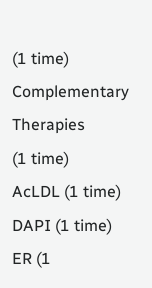(1 time)
Complementary Therapies
(1 time)
AcLDL (1 time)
DAPI (1 time)
ER (1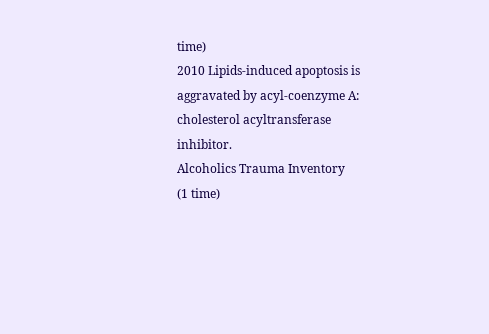time)
2010 Lipids-induced apoptosis is aggravated by acyl-coenzyme A: cholesterol acyltransferase inhibitor.
Alcoholics Trauma Inventory
(1 time)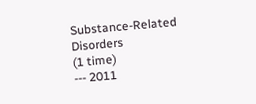Substance-Related Disorders
(1 time)
--- 2011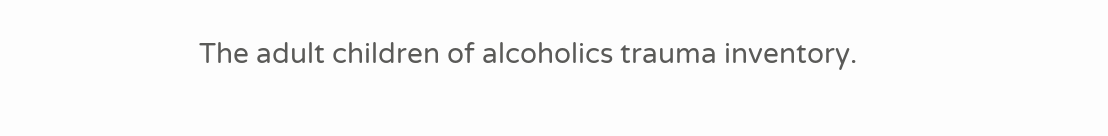The adult children of alcoholics trauma inventory.